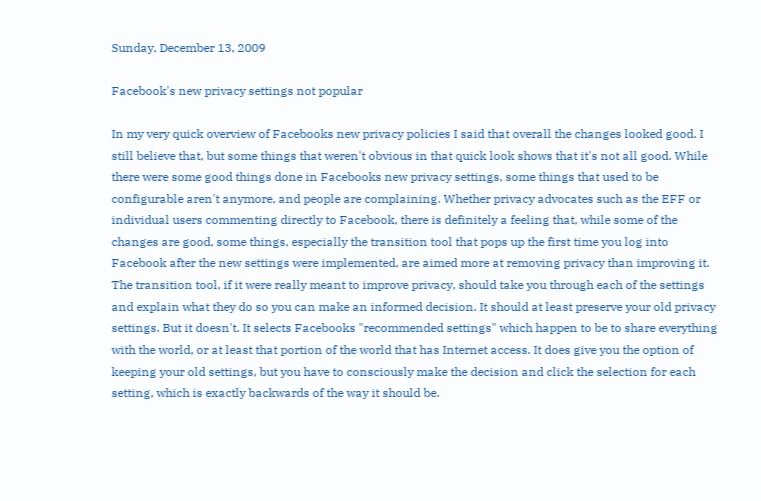Sunday, December 13, 2009

Facebook's new privacy settings not popular

In my very quick overview of Facebooks new privacy policies I said that overall the changes looked good. I still believe that, but some things that weren't obvious in that quick look shows that it's not all good. While there were some good things done in Facebooks new privacy settings, some things that used to be configurable aren't anymore, and people are complaining. Whether privacy advocates such as the EFF or individual users commenting directly to Facebook, there is definitely a feeling that, while some of the changes are good, some things, especially the transition tool that pops up the first time you log into Facebook after the new settings were implemented, are aimed more at removing privacy than improving it. The transition tool, if it were really meant to improve privacy, should take you through each of the settings and explain what they do so you can make an informed decision. It should at least preserve your old privacy settings. But it doesn't. It selects Facebooks "recommended settings" which happen to be to share everything with the world, or at least that portion of the world that has Internet access. It does give you the option of keeping your old settings, but you have to consciously make the decision and click the selection for each setting, which is exactly backwards of the way it should be.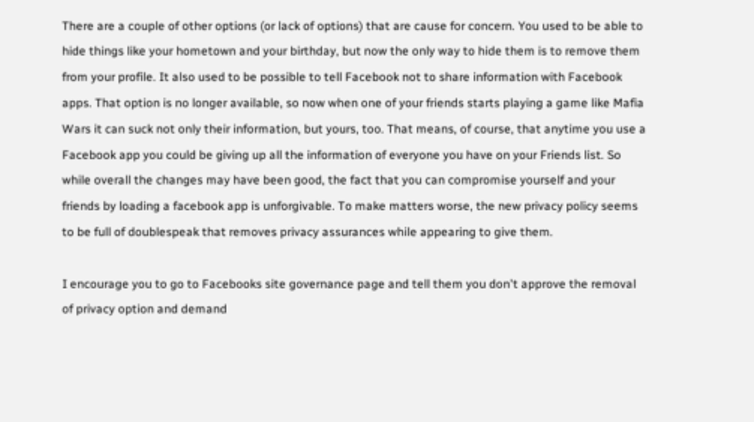There are a couple of other options (or lack of options) that are cause for concern. You used to be able to hide things like your hometown and your birthday, but now the only way to hide them is to remove them from your profile. It also used to be possible to tell Facebook not to share information with Facebook apps. That option is no longer available, so now when one of your friends starts playing a game like Mafia Wars it can suck not only their information, but yours, too. That means, of course, that anytime you use a Facebook app you could be giving up all the information of everyone you have on your Friends list. So while overall the changes may have been good, the fact that you can compromise yourself and your friends by loading a facebook app is unforgivable. To make matters worse, the new privacy policy seems to be full of doublespeak that removes privacy assurances while appearing to give them.

I encourage you to go to Facebooks site governance page and tell them you don't approve the removal of privacy option and demand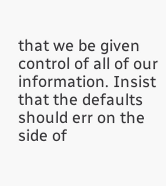that we be given control of all of our information. Insist that the defaults should err on the side of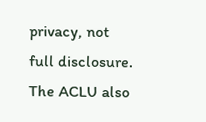privacy, not full disclosure. The ACLU also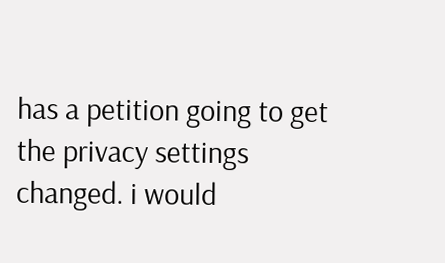has a petition going to get the privacy settings changed. i would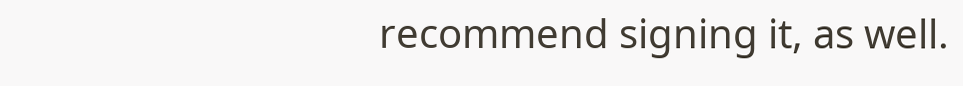recommend signing it, as well.